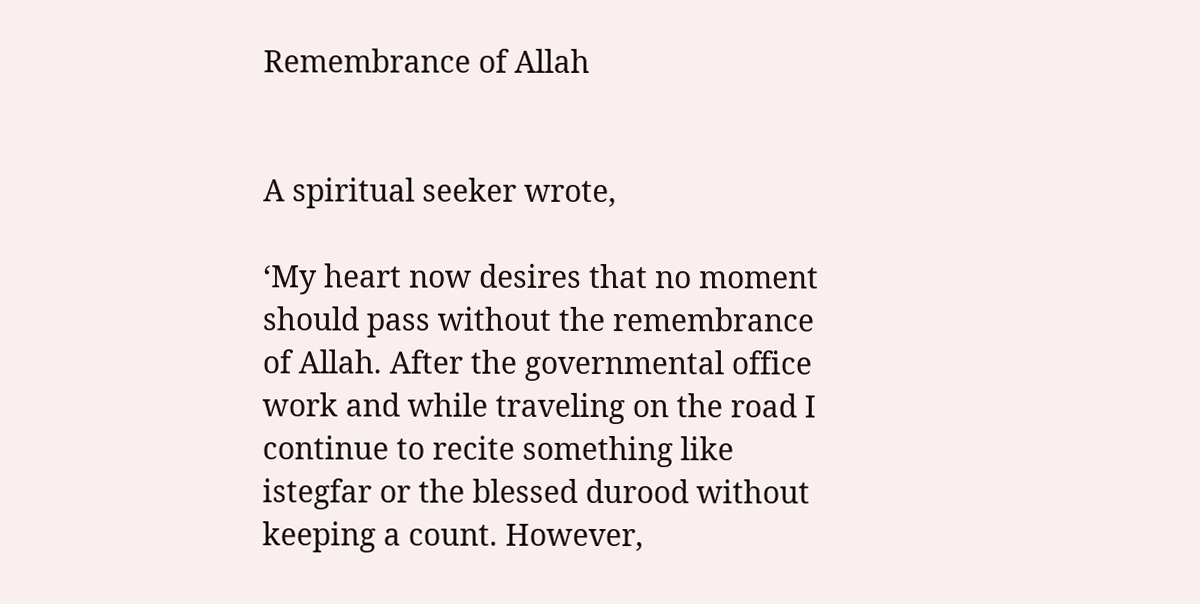Remembrance of Allah


A spiritual seeker wrote,

‘My heart now desires that no moment should pass without the remembrance of Allah. After the governmental office work and while traveling on the road I continue to recite something like istegfar or the blessed durood without keeping a count. However,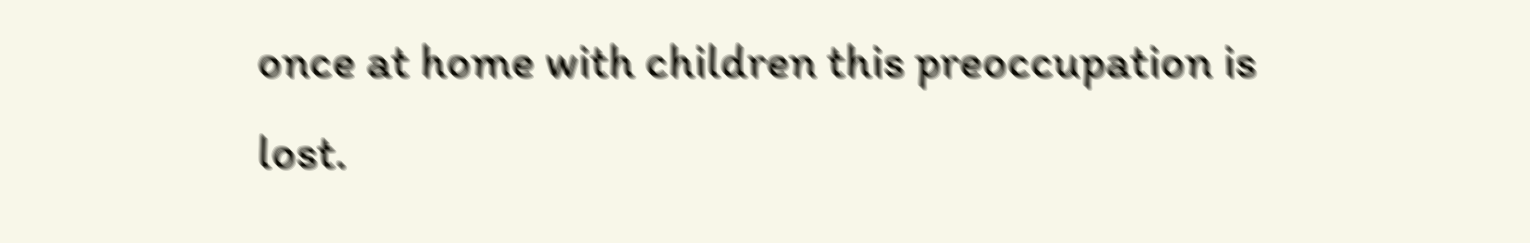once at home with children this preoccupation is lost.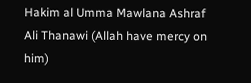Hakim al Umma Mawlana Ashraf Ali Thanawi (Allah have mercy on him)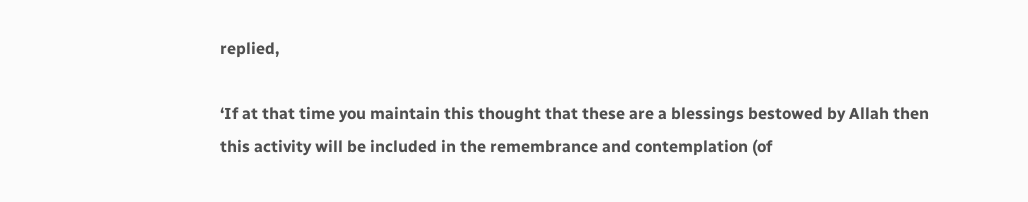replied,

‘If at that time you maintain this thought that these are a blessings bestowed by Allah then this activity will be included in the remembrance and contemplation (of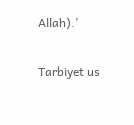Allah).’

Tarbiyet us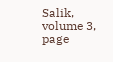Salik, volume 3, page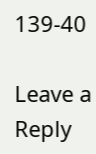139-40

Leave a Reply